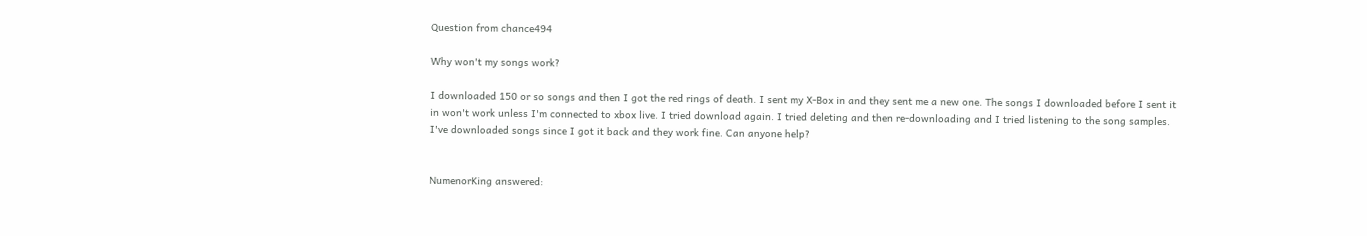Question from chance494

Why won't my songs work?

I downloaded 150 or so songs and then I got the red rings of death. I sent my X-Box in and they sent me a new one. The songs I downloaded before I sent it in won't work unless I'm connected to xbox live. I tried download again. I tried deleting and then re-downloading and I tried listening to the song samples. I've downloaded songs since I got it back and they work fine. Can anyone help?


NumenorKing answered: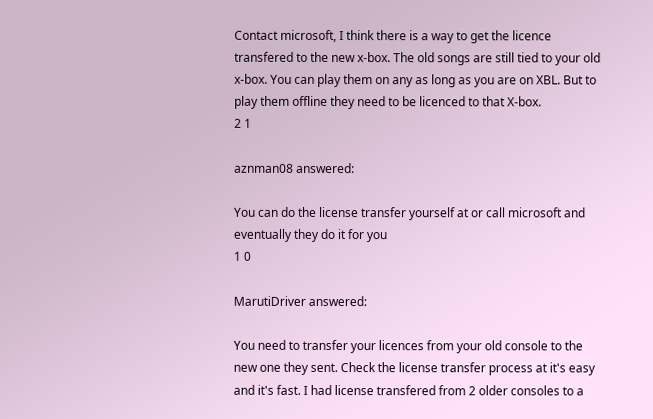Contact microsoft, I think there is a way to get the licence transfered to the new x-box. The old songs are still tied to your old x-box. You can play them on any as long as you are on XBL. But to play them offline they need to be licenced to that X-box.
2 1

aznman08 answered:

You can do the license transfer yourself at or call microsoft and eventually they do it for you
1 0

MarutiDriver answered:

You need to transfer your licences from your old console to the new one they sent. Check the license transfer process at it's easy and it's fast. I had license transfered from 2 older consoles to a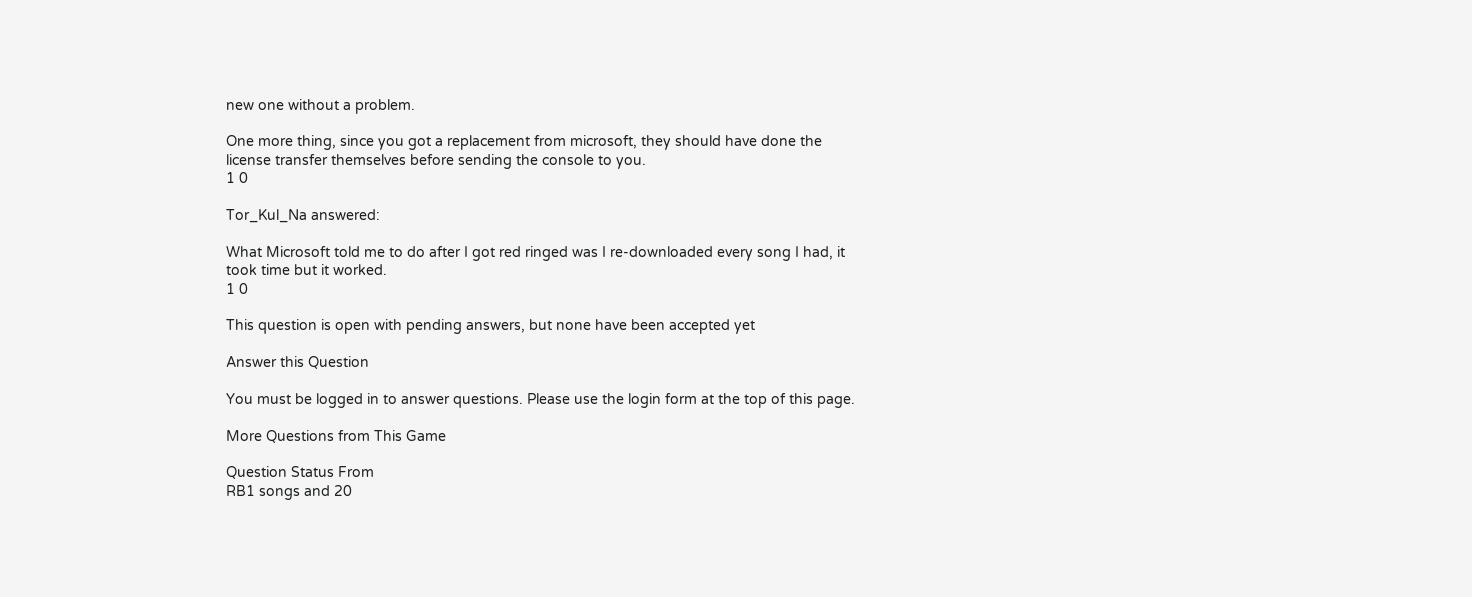new one without a problem.

One more thing, since you got a replacement from microsoft, they should have done the license transfer themselves before sending the console to you.
1 0

Tor_Kul_Na answered:

What Microsoft told me to do after I got red ringed was I re-downloaded every song I had, it took time but it worked.
1 0

This question is open with pending answers, but none have been accepted yet

Answer this Question

You must be logged in to answer questions. Please use the login form at the top of this page.

More Questions from This Game

Question Status From
RB1 songs and 20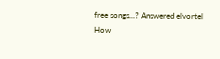free songs...? Answered elvortel
How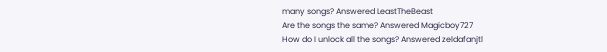many songs? Answered LeastTheBeast
Are the songs the same? Answered Magicboy727
How do I unlock all the songs? Answered zeldafanjtl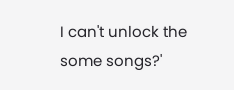I can't unlock the some songs?'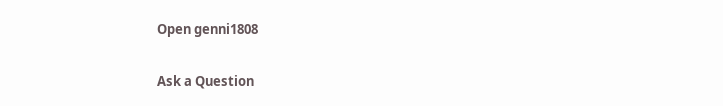Open genni1808

Ask a Question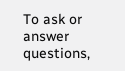To ask or answer questions,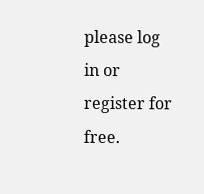please log in or register for free.